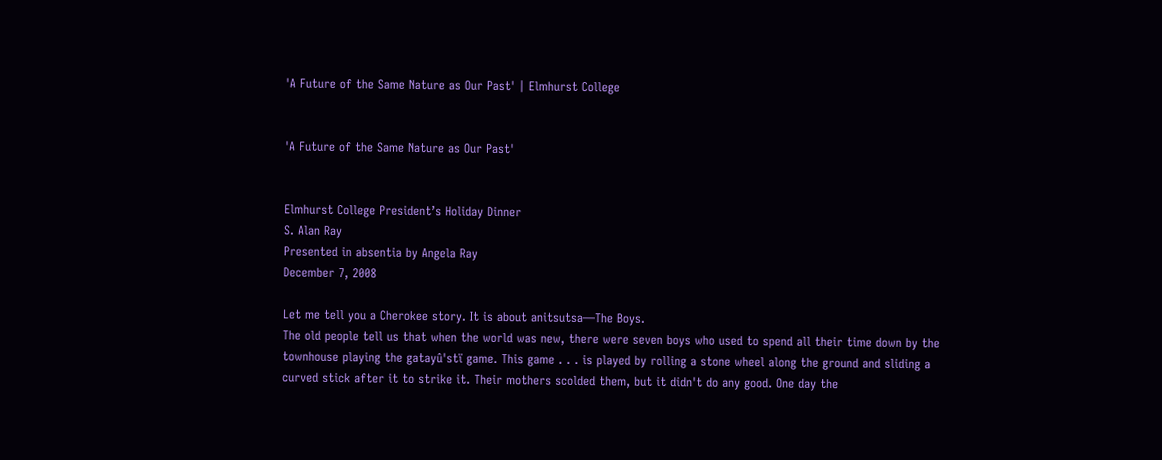'A Future of the Same Nature as Our Past' | Elmhurst College


'A Future of the Same Nature as Our Past'


Elmhurst College President’s Holiday Dinner
S. Alan Ray
Presented in absentia by Angela Ray
December 7, 2008

Let me tell you a Cherokee story. It is about anitsutsa—The Boys.
The old people tell us that when the world was new, there were seven boys who used to spend all their time down by the townhouse playing the gatayû'stï game. This game . . . is played by rolling a stone wheel along the ground and sliding a curved stick after it to strike it. Their mothers scolded them, but it didn't do any good. One day the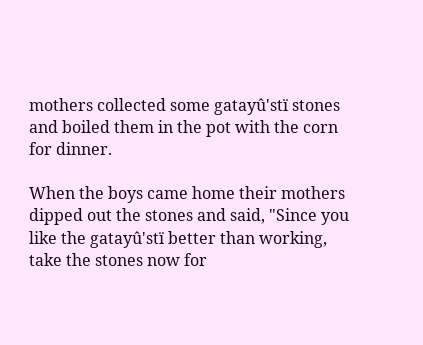mothers collected some gatayû'stï stones and boiled them in the pot with the corn for dinner.

When the boys came home their mothers dipped out the stones and said, "Since you like the gatayû'stï better than working, take the stones now for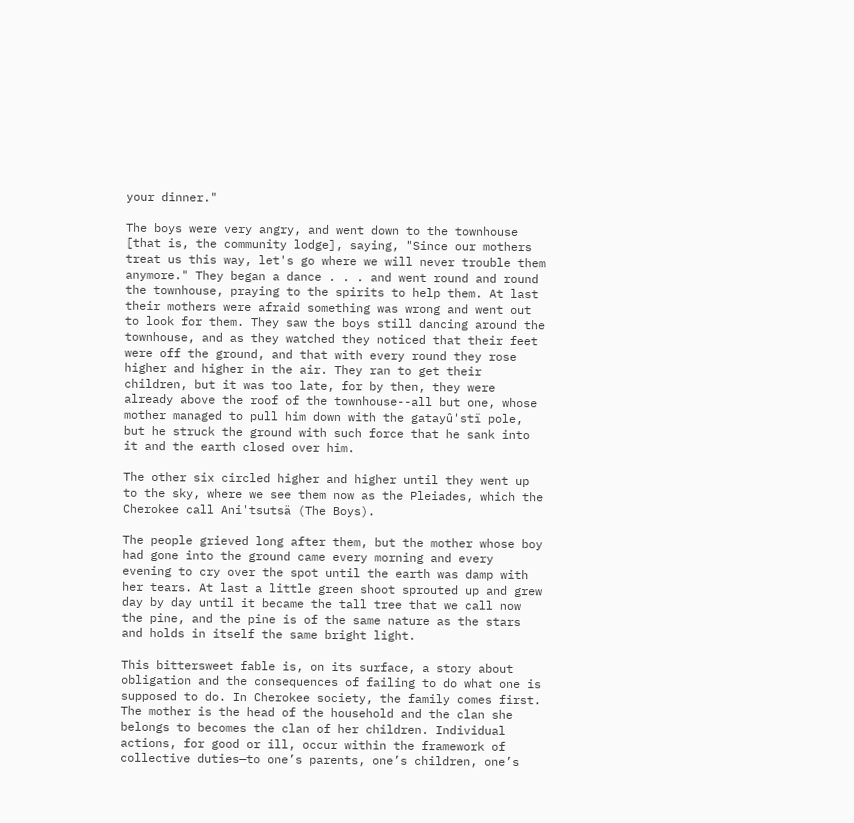your dinner."

The boys were very angry, and went down to the townhouse [that is, the community lodge], saying, "Since our mothers treat us this way, let's go where we will never trouble them anymore." They began a dance . . . and went round and round the townhouse, praying to the spirits to help them. At last their mothers were afraid something was wrong and went out to look for them. They saw the boys still dancing around the townhouse, and as they watched they noticed that their feet were off the ground, and that with every round they rose higher and higher in the air. They ran to get their children, but it was too late, for by then, they were already above the roof of the townhouse--all but one, whose mother managed to pull him down with the gatayû'stï pole, but he struck the ground with such force that he sank into it and the earth closed over him.

The other six circled higher and higher until they went up to the sky, where we see them now as the Pleiades, which the Cherokee call Ani'tsutsä (The Boys).

The people grieved long after them, but the mother whose boy had gone into the ground came every morning and every evening to cry over the spot until the earth was damp with her tears. At last a little green shoot sprouted up and grew day by day until it became the tall tree that we call now the pine, and the pine is of the same nature as the stars and holds in itself the same bright light.

This bittersweet fable is, on its surface, a story about obligation and the consequences of failing to do what one is supposed to do. In Cherokee society, the family comes first. The mother is the head of the household and the clan she belongs to becomes the clan of her children. Individual actions, for good or ill, occur within the framework of collective duties—to one’s parents, one’s children, one’s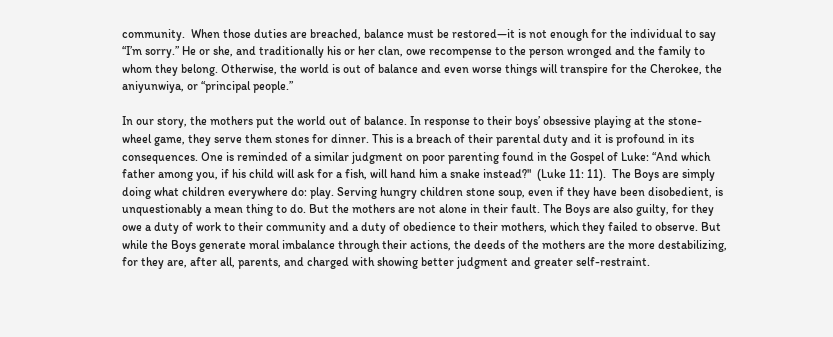community.  When those duties are breached, balance must be restored—it is not enough for the individual to say “I’m sorry.” He or she, and traditionally his or her clan, owe recompense to the person wronged and the family to whom they belong. Otherwise, the world is out of balance and even worse things will transpire for the Cherokee, the aniyunwiya, or “principal people.”

In our story, the mothers put the world out of balance. In response to their boys’ obsessive playing at the stone-wheel game, they serve them stones for dinner. This is a breach of their parental duty and it is profound in its consequences. One is reminded of a similar judgment on poor parenting found in the Gospel of Luke: “And which father among you, if his child will ask for a fish, will hand him a snake instead?"  (Luke 11: 11).  The Boys are simply doing what children everywhere do: play. Serving hungry children stone soup, even if they have been disobedient, is unquestionably a mean thing to do. But the mothers are not alone in their fault. The Boys are also guilty, for they owe a duty of work to their community and a duty of obedience to their mothers, which they failed to observe. But while the Boys generate moral imbalance through their actions, the deeds of the mothers are the more destabilizing, for they are, after all, parents, and charged with showing better judgment and greater self-restraint.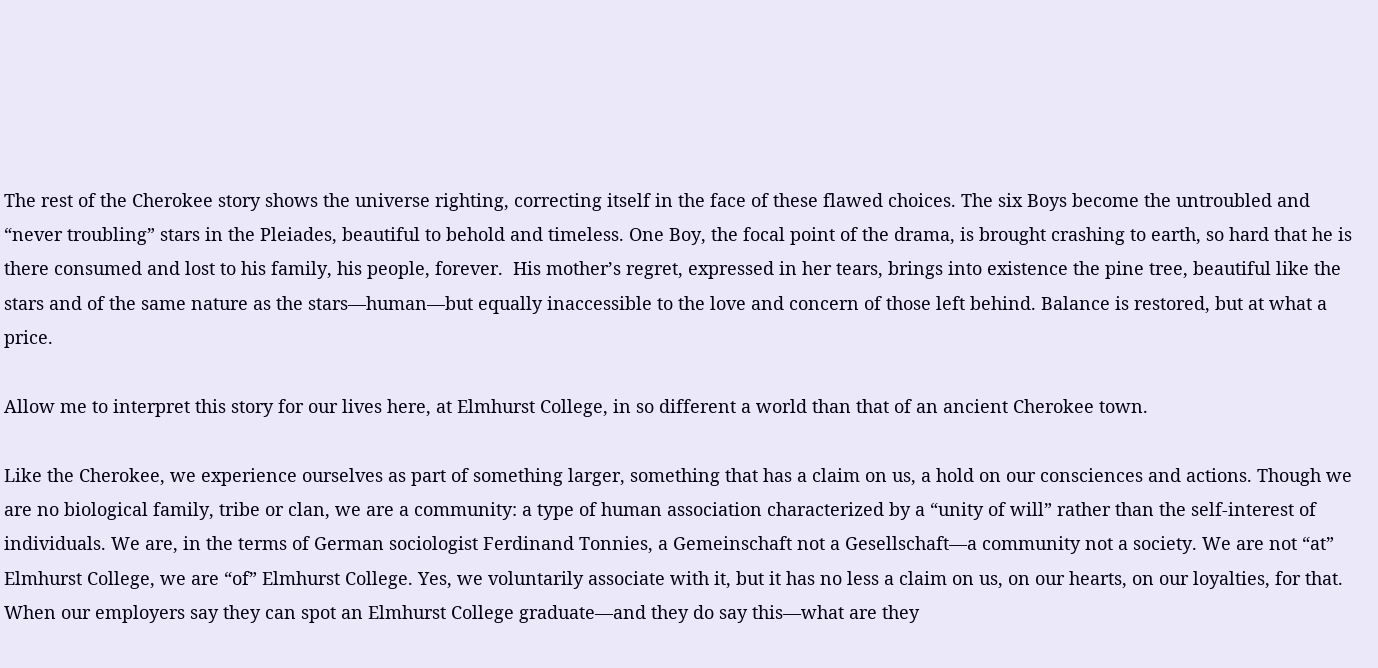The rest of the Cherokee story shows the universe righting, correcting itself in the face of these flawed choices. The six Boys become the untroubled and “never troubling” stars in the Pleiades, beautiful to behold and timeless. One Boy, the focal point of the drama, is brought crashing to earth, so hard that he is there consumed and lost to his family, his people, forever.  His mother’s regret, expressed in her tears, brings into existence the pine tree, beautiful like the stars and of the same nature as the stars—human—but equally inaccessible to the love and concern of those left behind. Balance is restored, but at what a price.

Allow me to interpret this story for our lives here, at Elmhurst College, in so different a world than that of an ancient Cherokee town.

Like the Cherokee, we experience ourselves as part of something larger, something that has a claim on us, a hold on our consciences and actions. Though we are no biological family, tribe or clan, we are a community: a type of human association characterized by a “unity of will” rather than the self-interest of individuals. We are, in the terms of German sociologist Ferdinand Tonnies, a Gemeinschaft not a Gesellschaft—a community not a society. We are not “at” Elmhurst College, we are “of” Elmhurst College. Yes, we voluntarily associate with it, but it has no less a claim on us, on our hearts, on our loyalties, for that.  When our employers say they can spot an Elmhurst College graduate—and they do say this—what are they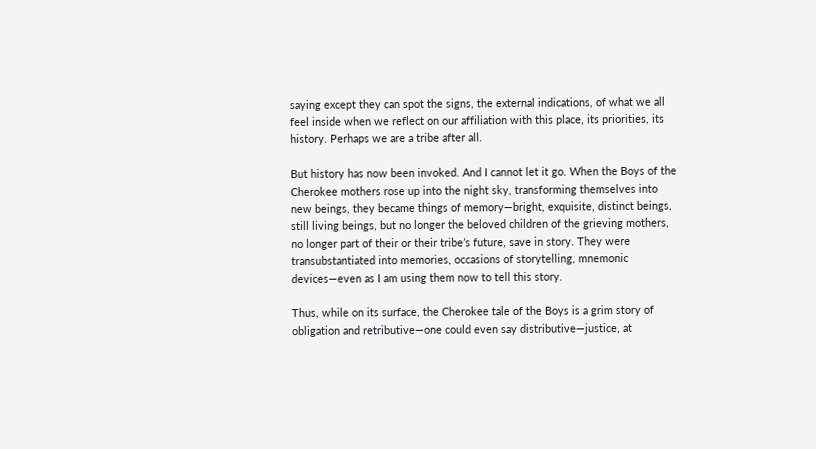saying except they can spot the signs, the external indications, of what we all feel inside when we reflect on our affiliation with this place, its priorities, its history. Perhaps we are a tribe after all.

But history has now been invoked. And I cannot let it go. When the Boys of the Cherokee mothers rose up into the night sky, transforming themselves into new beings, they became things of memory—bright, exquisite, distinct beings, still living beings, but no longer the beloved children of the grieving mothers, no longer part of their or their tribe’s future, save in story. They were transubstantiated into memories, occasions of storytelling, mnemonic devices—even as I am using them now to tell this story.

Thus, while on its surface, the Cherokee tale of the Boys is a grim story of obligation and retributive—one could even say distributive—justice, at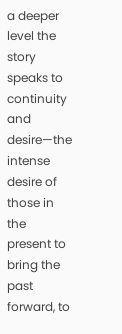a deeper level the story speaks to continuity and desire—the intense desire of those in the present to bring the past forward, to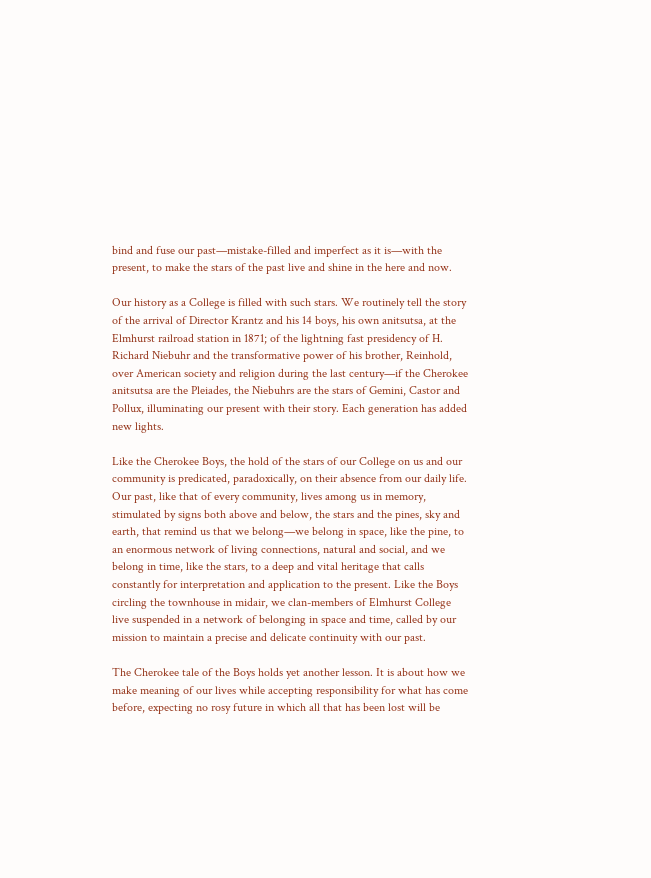bind and fuse our past—mistake-filled and imperfect as it is—with the present, to make the stars of the past live and shine in the here and now.

Our history as a College is filled with such stars. We routinely tell the story of the arrival of Director Krantz and his 14 boys, his own anitsutsa, at the Elmhurst railroad station in 1871; of the lightning fast presidency of H. Richard Niebuhr and the transformative power of his brother, Reinhold, over American society and religion during the last century—if the Cherokee anitsutsa are the Pleiades, the Niebuhrs are the stars of Gemini, Castor and Pollux, illuminating our present with their story. Each generation has added new lights.

Like the Cherokee Boys, the hold of the stars of our College on us and our community is predicated, paradoxically, on their absence from our daily life.  Our past, like that of every community, lives among us in memory, stimulated by signs both above and below, the stars and the pines, sky and earth, that remind us that we belong—we belong in space, like the pine, to an enormous network of living connections, natural and social, and we belong in time, like the stars, to a deep and vital heritage that calls constantly for interpretation and application to the present. Like the Boys circling the townhouse in midair, we clan-members of Elmhurst College live suspended in a network of belonging in space and time, called by our mission to maintain a precise and delicate continuity with our past.

The Cherokee tale of the Boys holds yet another lesson. It is about how we make meaning of our lives while accepting responsibility for what has come before, expecting no rosy future in which all that has been lost will be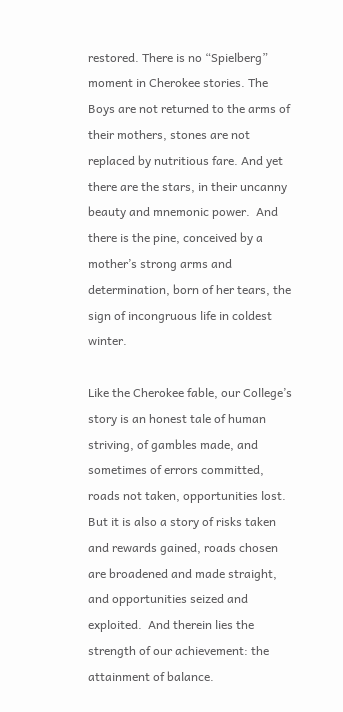restored. There is no “Spielberg” moment in Cherokee stories. The Boys are not returned to the arms of their mothers, stones are not replaced by nutritious fare. And yet there are the stars, in their uncanny beauty and mnemonic power.  And there is the pine, conceived by a mother’s strong arms and determination, born of her tears, the sign of incongruous life in coldest winter.

Like the Cherokee fable, our College’s story is an honest tale of human striving, of gambles made, and sometimes of errors committed, roads not taken, opportunities lost. But it is also a story of risks taken and rewards gained, roads chosen are broadened and made straight, and opportunities seized and exploited.  And therein lies the strength of our achievement: the attainment of balance.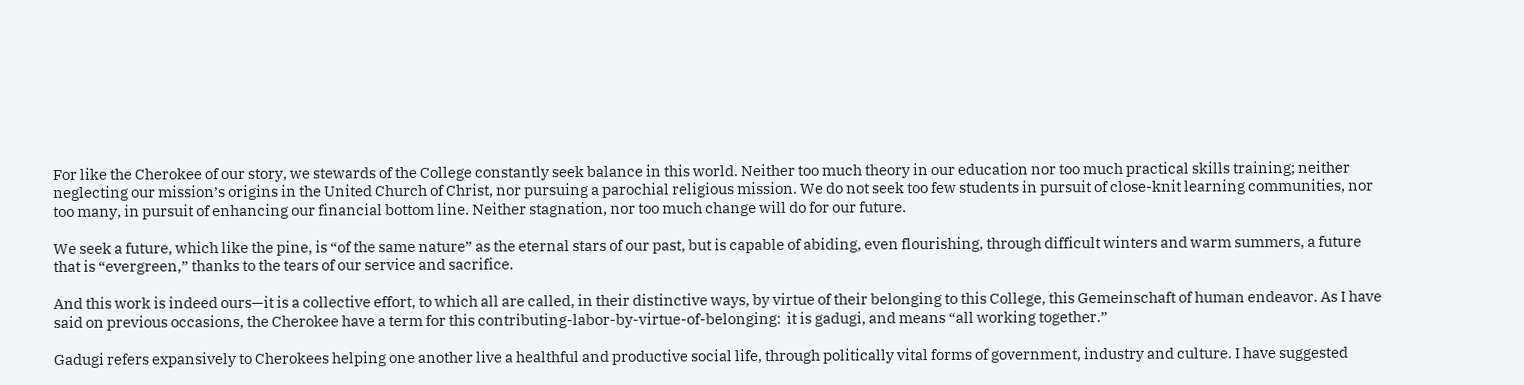For like the Cherokee of our story, we stewards of the College constantly seek balance in this world. Neither too much theory in our education nor too much practical skills training; neither neglecting our mission’s origins in the United Church of Christ, nor pursuing a parochial religious mission. We do not seek too few students in pursuit of close-knit learning communities, nor too many, in pursuit of enhancing our financial bottom line. Neither stagnation, nor too much change will do for our future.

We seek a future, which like the pine, is “of the same nature” as the eternal stars of our past, but is capable of abiding, even flourishing, through difficult winters and warm summers, a future that is “evergreen,” thanks to the tears of our service and sacrifice.

And this work is indeed ours—it is a collective effort, to which all are called, in their distinctive ways, by virtue of their belonging to this College, this Gemeinschaft of human endeavor. As I have said on previous occasions, the Cherokee have a term for this contributing-labor-by-virtue-of-belonging:  it is gadugi, and means “all working together.”

Gadugi refers expansively to Cherokees helping one another live a healthful and productive social life, through politically vital forms of government, industry and culture. I have suggested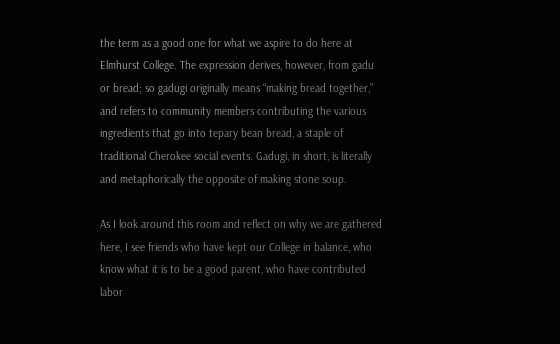the term as a good one for what we aspire to do here at Elmhurst College. The expression derives, however, from gadu or bread; so gadugi originally means “making bread together,” and refers to community members contributing the various ingredients that go into tepary bean bread, a staple of traditional Cherokee social events. Gadugi, in short, is literally and metaphorically the opposite of making stone soup.

As I look around this room and reflect on why we are gathered here, I see friends who have kept our College in balance, who know what it is to be a good parent, who have contributed labor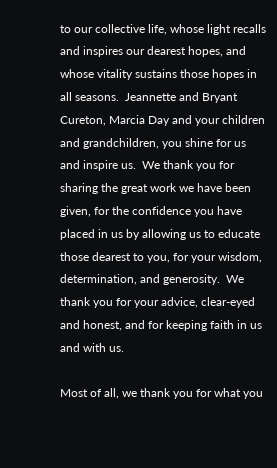to our collective life, whose light recalls and inspires our dearest hopes, and whose vitality sustains those hopes in all seasons.  Jeannette and Bryant Cureton, Marcia Day and your children and grandchildren, you shine for us and inspire us.  We thank you for sharing the great work we have been given, for the confidence you have placed in us by allowing us to educate those dearest to you, for your wisdom, determination, and generosity.  We thank you for your advice, clear-eyed and honest, and for keeping faith in us and with us.

Most of all, we thank you for what you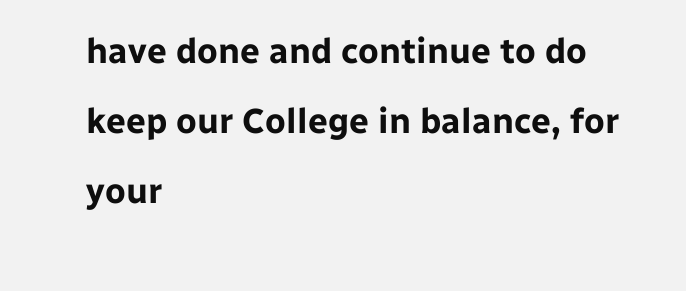have done and continue to do keep our College in balance, for your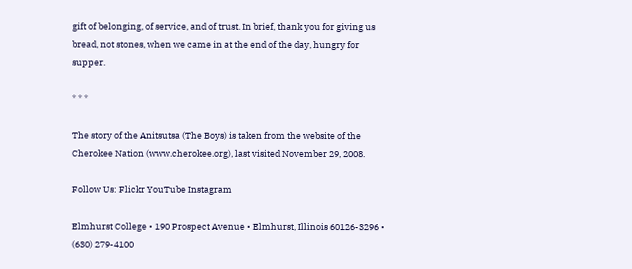gift of belonging, of service, and of trust. In brief, thank you for giving us bread, not stones, when we came in at the end of the day, hungry for supper.

* * *

The story of the Anitsutsa (The Boys) is taken from the website of the Cherokee Nation (www.cherokee.org), last visited November 29, 2008.

Follow Us: Flickr YouTube Instagram

Elmhurst College • 190 Prospect Avenue • Elmhurst, Illinois 60126-3296 • (630) 279-4100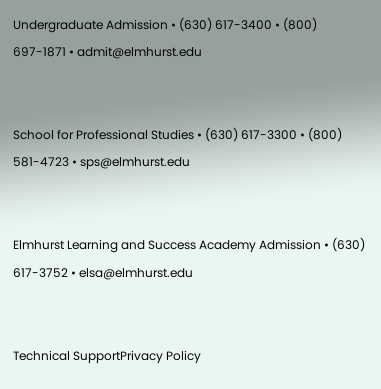Undergraduate Admission • (630) 617-3400 • (800) 697-1871 • admit@elmhurst.edu


School for Professional Studies • (630) 617-3300 • (800) 581-4723 • sps@elmhurst.edu


Elmhurst Learning and Success Academy Admission • (630) 617-3752 • elsa@elmhurst.edu


Technical SupportPrivacy Policy